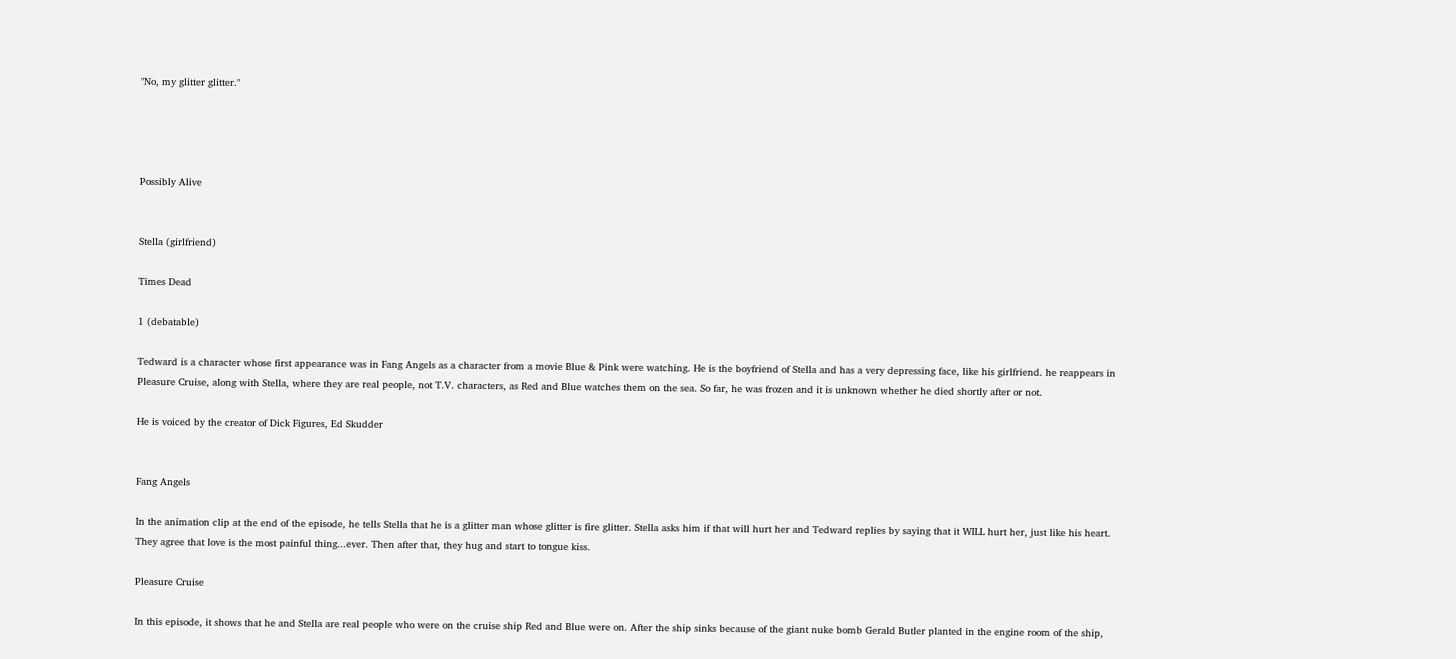"No, my glitter glitter."




Possibly Alive


Stella (girlfriend)

Times Dead

1 (debatable)

Tedward is a character whose first appearance was in Fang Angels as a character from a movie Blue & Pink were watching. He is the boyfriend of Stella and has a very depressing face, like his girlfriend. he reappears in Pleasure Cruise, along with Stella, where they are real people, not T.V. characters, as Red and Blue watches them on the sea. So far, he was frozen and it is unknown whether he died shortly after or not.

He is voiced by the creator of Dick Figures, Ed Skudder


Fang Angels

In the animation clip at the end of the episode, he tells Stella that he is a glitter man whose glitter is fire glitter. Stella asks him if that will hurt her and Tedward replies by saying that it WILL hurt her, just like his heart. They agree that love is the most painful thing...ever. Then after that, they hug and start to tongue kiss.

Pleasure Cruise

In this episode, it shows that he and Stella are real people who were on the cruise ship Red and Blue were on. After the ship sinks because of the giant nuke bomb Gerald Butler planted in the engine room of the ship,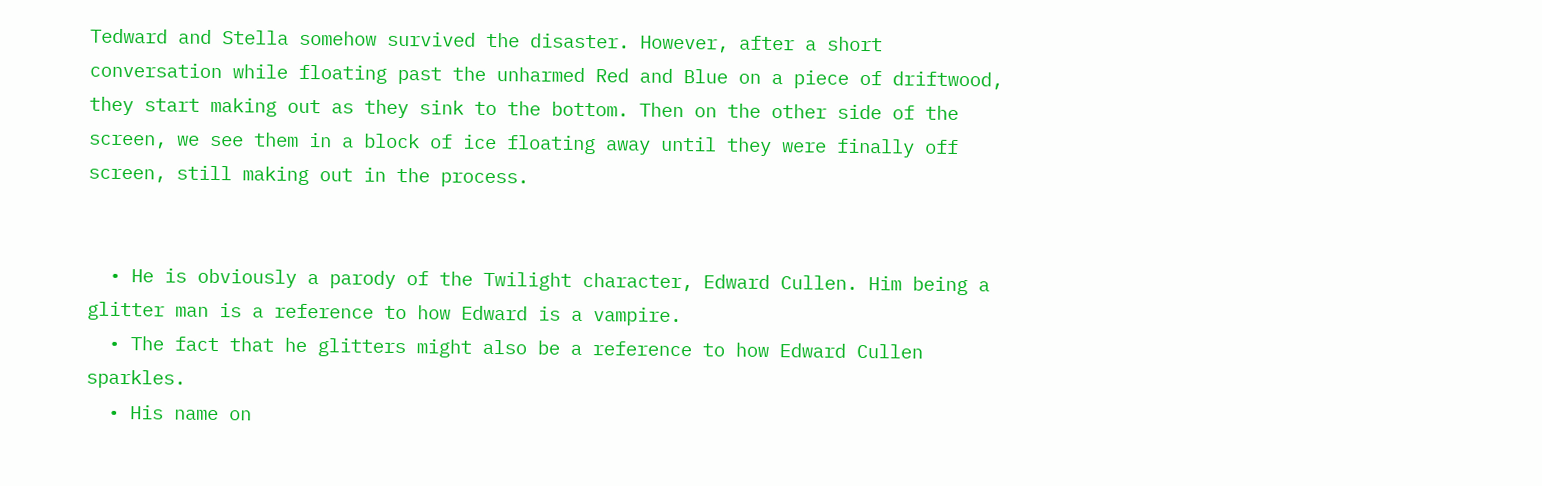Tedward and Stella somehow survived the disaster. However, after a short conversation while floating past the unharmed Red and Blue on a piece of driftwood, they start making out as they sink to the bottom. Then on the other side of the screen, we see them in a block of ice floating away until they were finally off screen, still making out in the process.


  • He is obviously a parody of the Twilight character, Edward Cullen. Him being a glitter man is a reference to how Edward is a vampire.
  • The fact that he glitters might also be a reference to how Edward Cullen sparkles.
  • His name on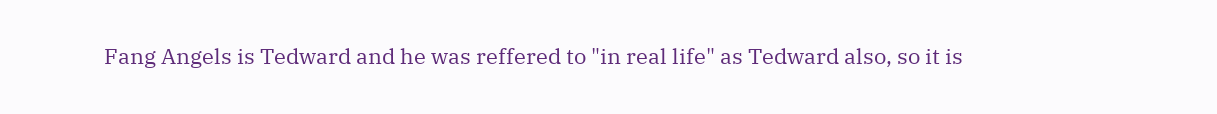Fang Angels is Tedward and he was reffered to "in real life" as Tedward also, so it is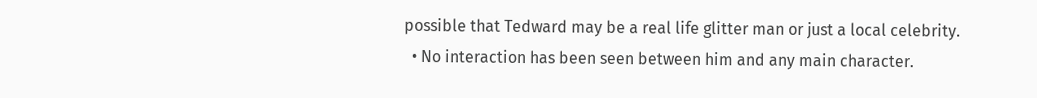possible that Tedward may be a real life glitter man or just a local celebrity.
  • No interaction has been seen between him and any main character.